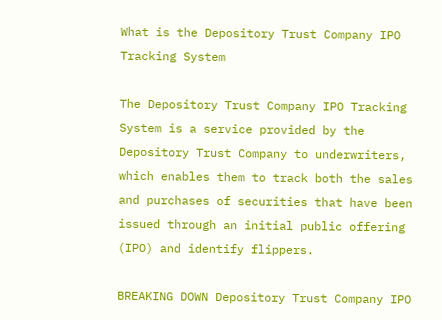What is the Depository Trust Company IPO Tracking System

The Depository Trust Company IPO Tracking System is a service provided by the Depository Trust Company to underwriters, which enables them to track both the sales and purchases of securities that have been issued through an initial public offering (IPO) and identify flippers.

BREAKING DOWN Depository Trust Company IPO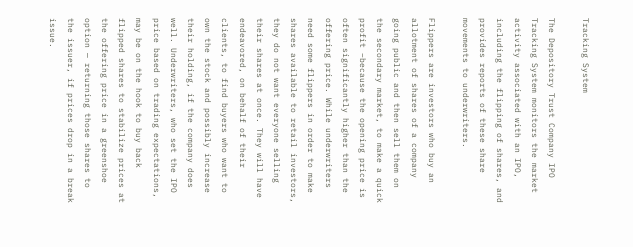Tracking System

The Depository Trust Company IPO Tracking System monitors the market activity associated with an IPO, including the flipping of shares, and provides reports of these share movements to underwriters.

Flippers are investors who buy an allotment of shares of a company going public and then sell them on the secondary market, to make a quick profit –because the opening price is often significantly higher than the offering price. While underwriters need some flippers in order to make shares available to retail investors, they do not want everyone selling their shares at once. They will have endeavored, on behalf of their clients, to find buyers who want to own the stock and possibly increase their holding, if the company does well. Underwriters, who set the IPO price based on trading expectations, may be on the hook to buy back flipped shares to stabilize prices at the offering price in a greenshoe option — returning those shares to the issuer, if prices drop in a break issue.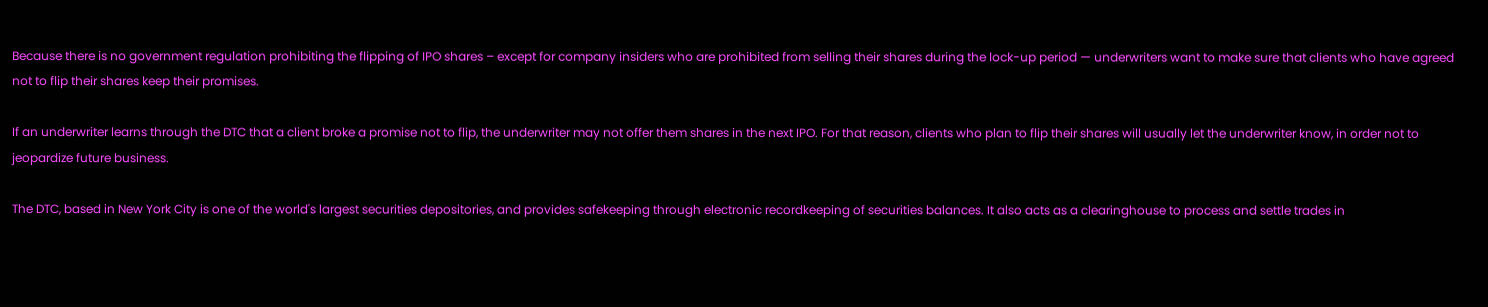Because there is no government regulation prohibiting the flipping of IPO shares – except for company insiders who are prohibited from selling their shares during the lock-up period — underwriters want to make sure that clients who have agreed not to flip their shares keep their promises.

If an underwriter learns through the DTC that a client broke a promise not to flip, the underwriter may not offer them shares in the next IPO. For that reason, clients who plan to flip their shares will usually let the underwriter know, in order not to jeopardize future business.

The DTC, based in New York City is one of the world's largest securities depositories, and provides safekeeping through electronic recordkeeping of securities balances. It also acts as a clearinghouse to process and settle trades in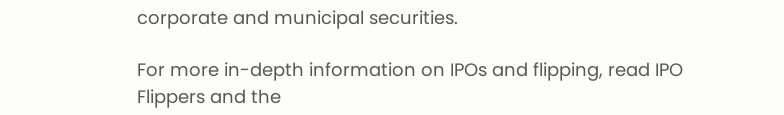corporate and municipal securities.

For more in-depth information on IPOs and flipping, read IPO Flippers and the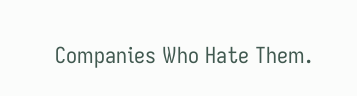Companies Who Hate Them.